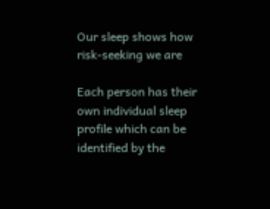Our sleep shows how risk-seeking we are

Each person has their own individual sleep profile which can be identified by the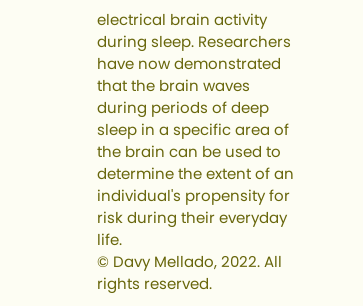electrical brain activity during sleep. Researchers have now demonstrated that the brain waves during periods of deep sleep in a specific area of the brain can be used to determine the extent of an individual's propensity for risk during their everyday life.
© Davy Mellado, 2022. All rights reserved.